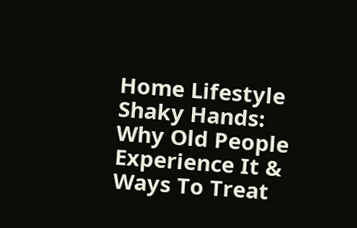Home Lifestyle Shaky Hands: Why Old People Experience It & Ways To Treat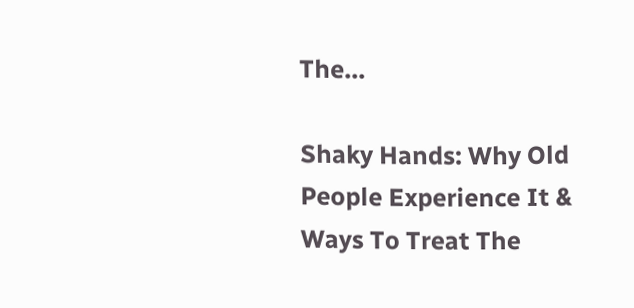The...

Shaky Hands: Why Old People Experience It & Ways To Treat The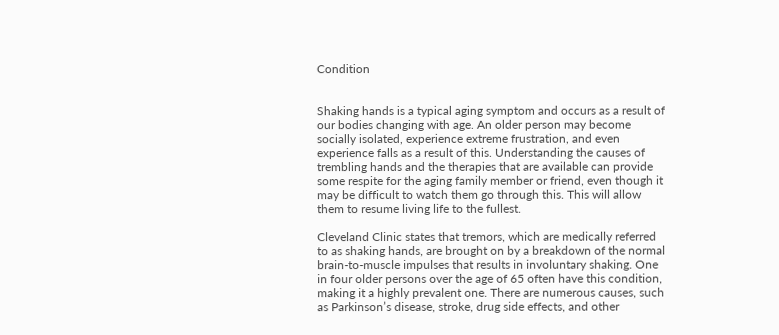Condition


Shaking hands is a typical aging symptom and occurs as a result of our bodies changing with age. An older person may become socially isolated, experience extreme frustration, and even experience falls as a result of this. Understanding the causes of trembling hands and the therapies that are available can provide some respite for the aging family member or friend, even though it may be difficult to watch them go through this. This will allow them to resume living life to the fullest.

Cleveland Clinic states that tremors, which are medically referred to as shaking hands, are brought on by a breakdown of the normal brain-to-muscle impulses that results in involuntary shaking. One in four older persons over the age of 65 often have this condition, making it a highly prevalent one. There are numerous causes, such as Parkinson’s disease, stroke, drug side effects, and other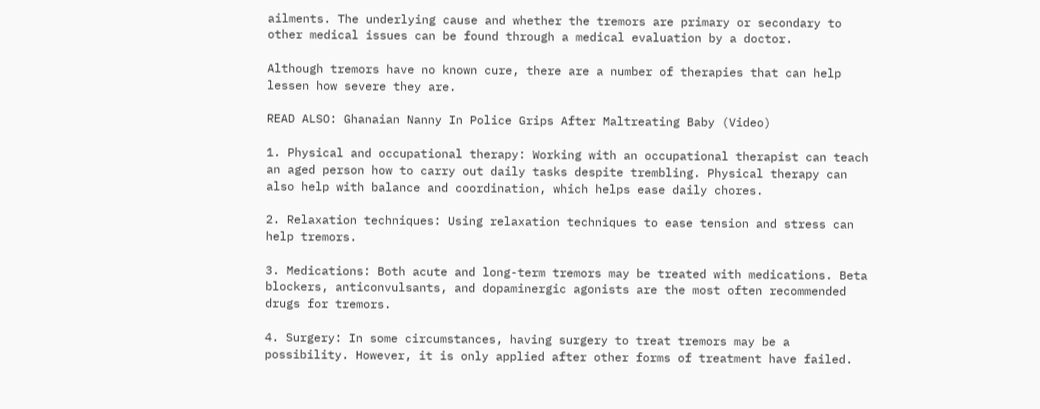ailments. The underlying cause and whether the tremors are primary or secondary to other medical issues can be found through a medical evaluation by a doctor.

Although tremors have no known cure, there are a number of therapies that can help lessen how severe they are.

READ ALSO: Ghanaian Nanny In Police Grips After Maltreating Baby (Video)

1. Physical and occupational therapy: Working with an occupational therapist can teach an aged person how to carry out daily tasks despite trembling. Physical therapy can also help with balance and coordination, which helps ease daily chores.

2. Relaxation techniques: Using relaxation techniques to ease tension and stress can help tremors.

3. Medications: Both acute and long-term tremors may be treated with medications. Beta blockers, anticonvulsants, and dopaminergic agonists are the most often recommended drugs for tremors.

4. Surgery: In some circumstances, having surgery to treat tremors may be a possibility. However, it is only applied after other forms of treatment have failed.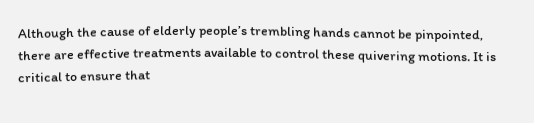Although the cause of elderly people’s trembling hands cannot be pinpointed, there are effective treatments available to control these quivering motions. It is critical to ensure that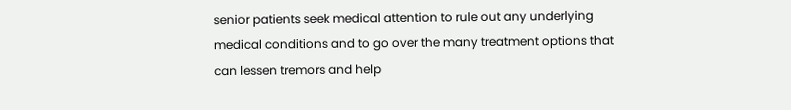senior patients seek medical attention to rule out any underlying medical conditions and to go over the many treatment options that can lessen tremors and help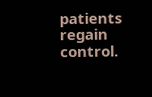patients regain control.